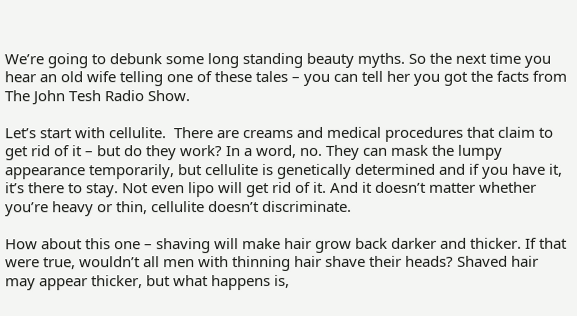We’re going to debunk some long standing beauty myths. So the next time you hear an old wife telling one of these tales – you can tell her you got the facts from The John Tesh Radio Show.

Let’s start with cellulite.  There are creams and medical procedures that claim to get rid of it – but do they work? In a word, no. They can mask the lumpy appearance temporarily, but cellulite is genetically determined and if you have it, it’s there to stay. Not even lipo will get rid of it. And it doesn’t matter whether you’re heavy or thin, cellulite doesn’t discriminate.

How about this one – shaving will make hair grow back darker and thicker. If that were true, wouldn’t all men with thinning hair shave their heads? Shaved hair may appear thicker, but what happens is,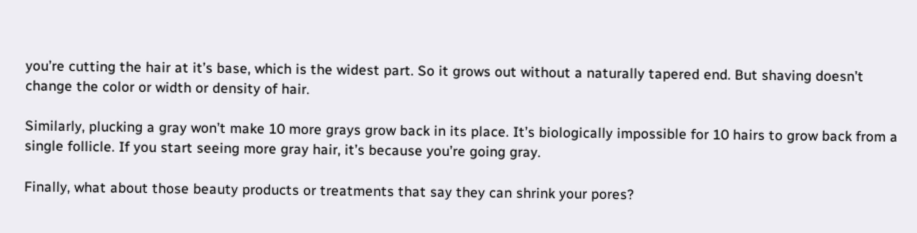you’re cutting the hair at it’s base, which is the widest part. So it grows out without a naturally tapered end. But shaving doesn’t change the color or width or density of hair.

Similarly, plucking a gray won’t make 10 more grays grow back in its place. It’s biologically impossible for 10 hairs to grow back from a single follicle. If you start seeing more gray hair, it’s because you’re going gray.

Finally, what about those beauty products or treatments that say they can shrink your pores?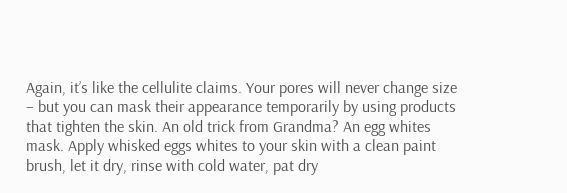Again, it’s like the cellulite claims. Your pores will never change size – but you can mask their appearance temporarily by using products that tighten the skin. An old trick from Grandma? An egg whites mask. Apply whisked eggs whites to your skin with a clean paint brush, let it dry, rinse with cold water, pat dry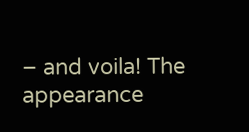– and voila! The appearance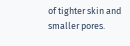of tighter skin and smaller pores.